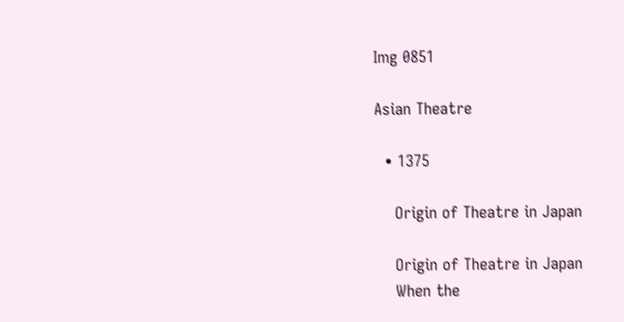Img 0851

Asian Theatre

  • 1375

    Origin of Theatre in Japan

    Origin of Theatre in Japan
    When the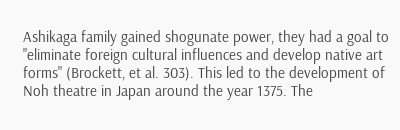Ashikaga family gained shogunate power, they had a goal to "eliminate foreign cultural influences and develop native art forms" (Brockett, et al. 303). This led to the development of Noh theatre in Japan around the year 1375. The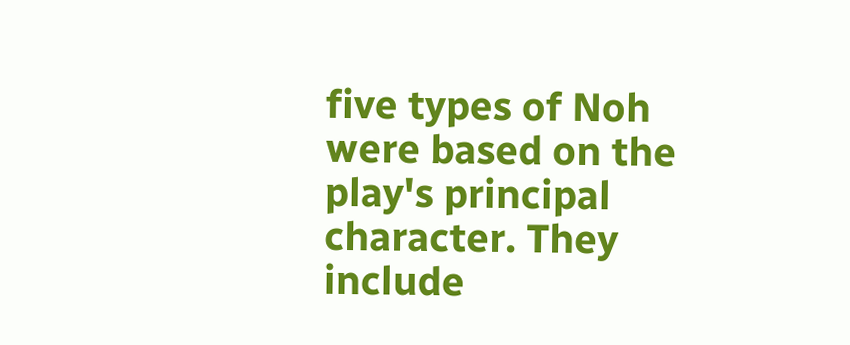five types of Noh were based on the play's principal character. They include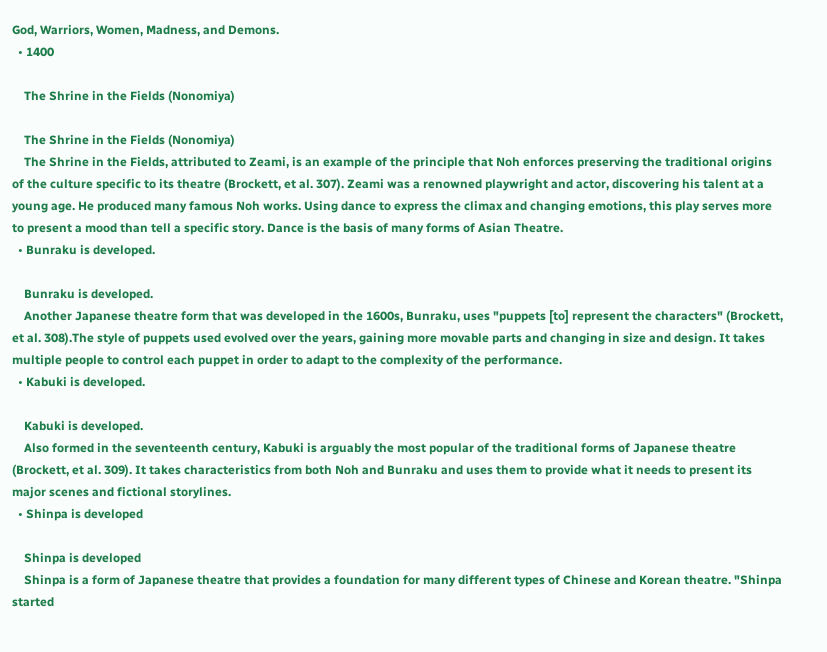God, Warriors, Women, Madness, and Demons.
  • 1400

    The Shrine in the Fields (Nonomiya)

    The Shrine in the Fields (Nonomiya)
    The Shrine in the Fields, attributed to Zeami, is an example of the principle that Noh enforces preserving the traditional origins of the culture specific to its theatre (Brockett, et al. 307). Zeami was a renowned playwright and actor, discovering his talent at a young age. He produced many famous Noh works. Using dance to express the climax and changing emotions, this play serves more to present a mood than tell a specific story. Dance is the basis of many forms of Asian Theatre.
  • Bunraku is developed.

    Bunraku is developed.
    Another Japanese theatre form that was developed in the 1600s, Bunraku, uses "puppets [to] represent the characters" (Brockett, et al. 308).The style of puppets used evolved over the years, gaining more movable parts and changing in size and design. It takes multiple people to control each puppet in order to adapt to the complexity of the performance.
  • Kabuki is developed.

    Kabuki is developed.
    Also formed in the seventeenth century, Kabuki is arguably the most popular of the traditional forms of Japanese theatre (Brockett, et al. 309). It takes characteristics from both Noh and Bunraku and uses them to provide what it needs to present its major scenes and fictional storylines.
  • Shinpa is developed

    Shinpa is developed
    Shinpa is a form of Japanese theatre that provides a foundation for many different types of Chinese and Korean theatre. "Shinpa started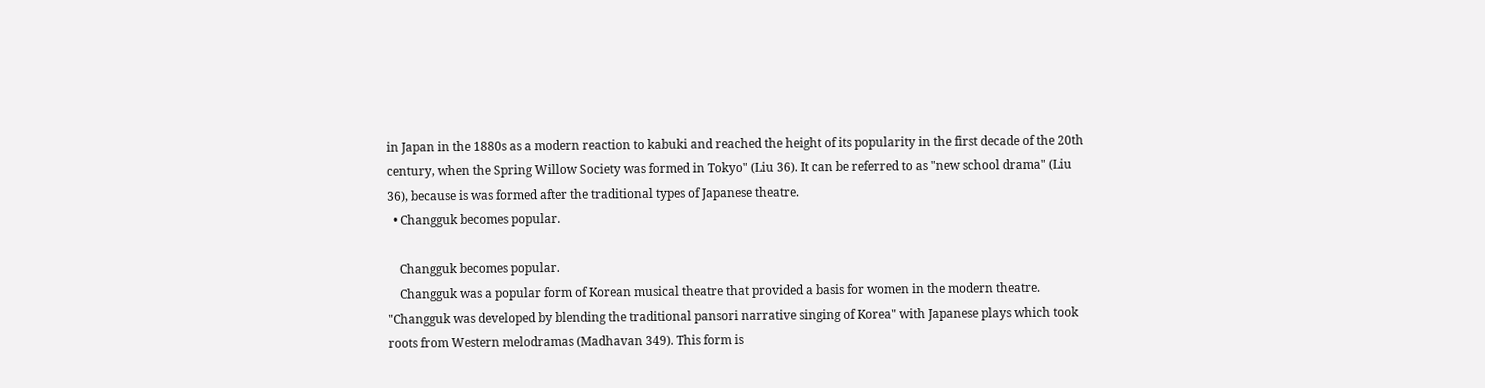in Japan in the 1880s as a modern reaction to kabuki and reached the height of its popularity in the first decade of the 20th century, when the Spring Willow Society was formed in Tokyo" (Liu 36). It can be referred to as "new school drama" (Liu 36), because is was formed after the traditional types of Japanese theatre.
  • Changguk becomes popular.

    Changguk becomes popular.
    Changguk was a popular form of Korean musical theatre that provided a basis for women in the modern theatre. "Changguk was developed by blending the traditional pansori narrative singing of Korea" with Japanese plays which took roots from Western melodramas (Madhavan 349). This form is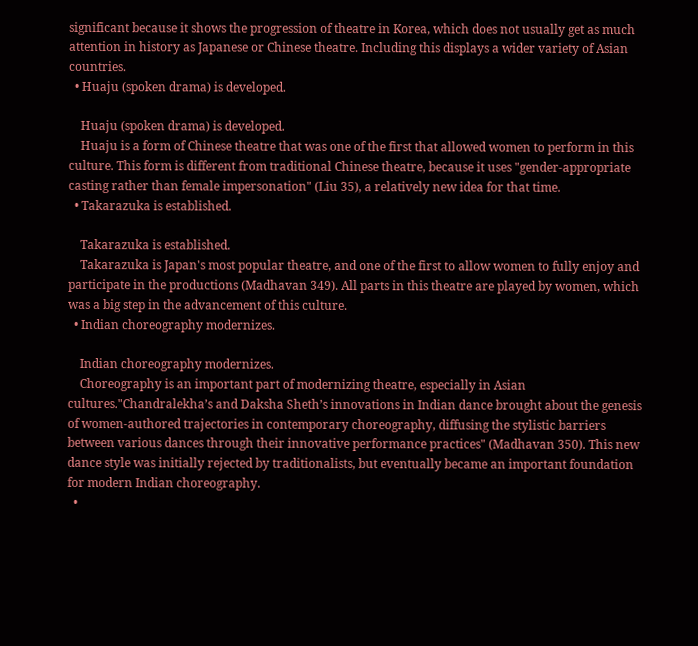significant because it shows the progression of theatre in Korea, which does not usually get as much attention in history as Japanese or Chinese theatre. Including this displays a wider variety of Asian countries.
  • Huaju (spoken drama) is developed.

    Huaju (spoken drama) is developed.
    Huaju is a form of Chinese theatre that was one of the first that allowed women to perform in this culture. This form is different from traditional Chinese theatre, because it uses "gender-appropriate casting rather than female impersonation" (Liu 35), a relatively new idea for that time.
  • Takarazuka is established.

    Takarazuka is established.
    Takarazuka is Japan's most popular theatre, and one of the first to allow women to fully enjoy and participate in the productions (Madhavan 349). All parts in this theatre are played by women, which was a big step in the advancement of this culture.
  • Indian choreography modernizes.

    Indian choreography modernizes.
    Choreography is an important part of modernizing theatre, especially in Asian cultures."Chandralekha’s and Daksha Sheth’s innovations in Indian dance brought about the genesis of women-authored trajectories in contemporary choreography, diffusing the stylistic barriers between various dances through their innovative performance practices" (Madhavan 350). This new dance style was initially rejected by traditionalists, but eventually became an important foundation for modern Indian choreography.
  •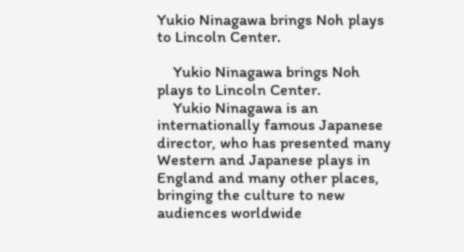Yukio Ninagawa brings Noh plays to Lincoln Center.

    Yukio Ninagawa brings Noh plays to Lincoln Center.
    Yukio Ninagawa is an internationally famous Japanese director, who has presented many Western and Japanese plays in England and many other places, bringing the culture to new audiences worldwide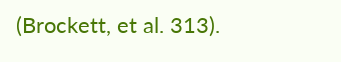(Brockett, et al. 313).